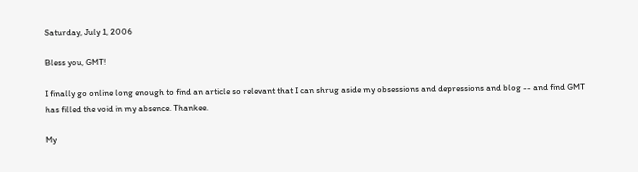Saturday, July 1, 2006

Bless you, GMT!

I finally go online long enough to find an article so relevant that I can shrug aside my obsessions and depressions and blog -- and find GMT has filled the void in my absence. Thankee.

My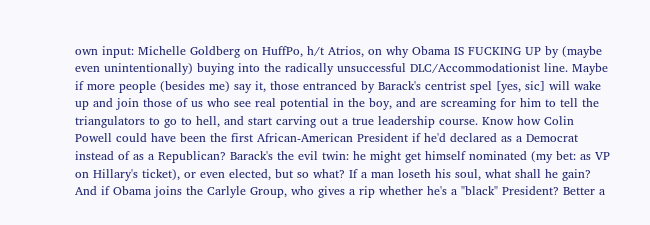own input: Michelle Goldberg on HuffPo, h/t Atrios, on why Obama IS FUCKING UP by (maybe even unintentionally) buying into the radically unsuccessful DLC/Accommodationist line. Maybe if more people (besides me) say it, those entranced by Barack's centrist spel [yes, sic] will wake up and join those of us who see real potential in the boy, and are screaming for him to tell the triangulators to go to hell, and start carving out a true leadership course. Know how Colin Powell could have been the first African-American President if he'd declared as a Democrat instead of as a Republican? Barack's the evil twin: he might get himself nominated (my bet: as VP on Hillary's ticket), or even elected, but so what? If a man loseth his soul, what shall he gain? And if Obama joins the Carlyle Group, who gives a rip whether he's a "black" President? Better a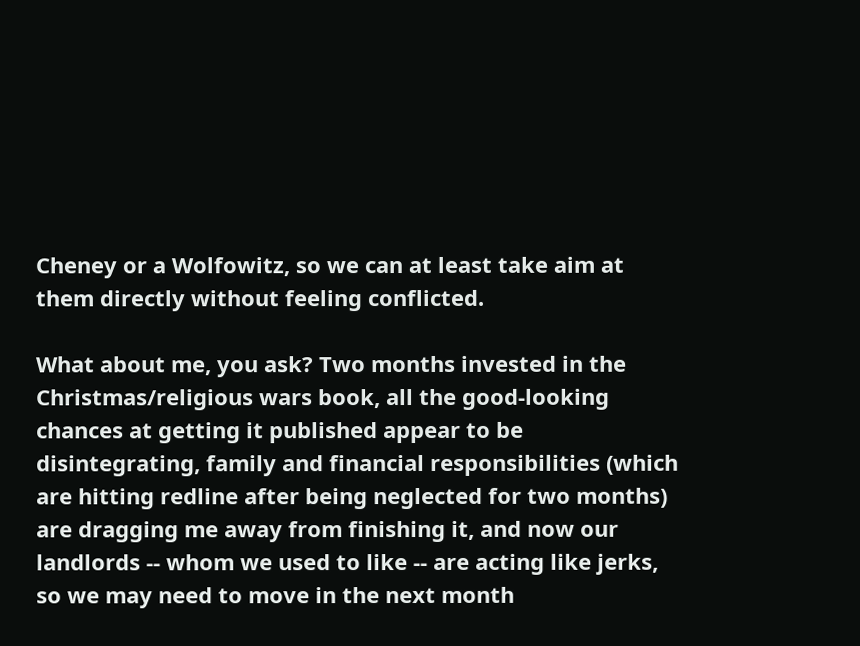Cheney or a Wolfowitz, so we can at least take aim at them directly without feeling conflicted.

What about me, you ask? Two months invested in the Christmas/religious wars book, all the good-looking chances at getting it published appear to be disintegrating, family and financial responsibilities (which are hitting redline after being neglected for two months) are dragging me away from finishing it, and now our landlords -- whom we used to like -- are acting like jerks, so we may need to move in the next month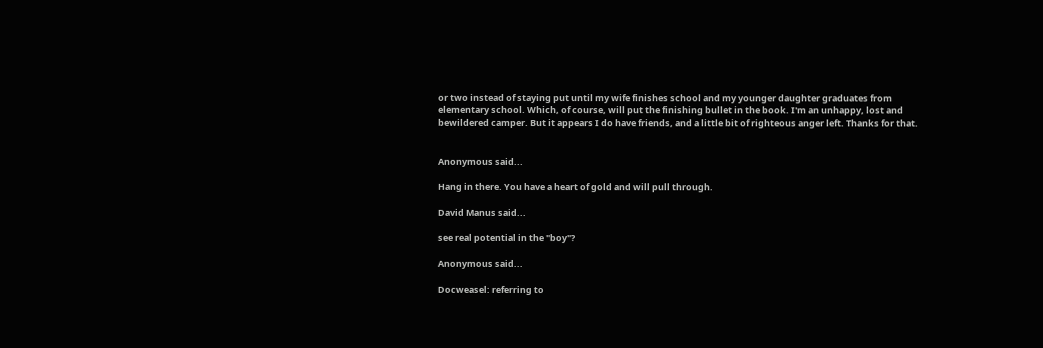or two instead of staying put until my wife finishes school and my younger daughter graduates from elementary school. Which, of course, will put the finishing bullet in the book. I'm an unhappy, lost and bewildered camper. But it appears I do have friends, and a little bit of righteous anger left. Thanks for that.


Anonymous said...

Hang in there. You have a heart of gold and will pull through.

David Manus said...

see real potential in the "boy"?

Anonymous said...

Docweasel: referring to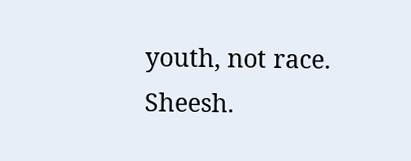youth, not race. Sheesh.